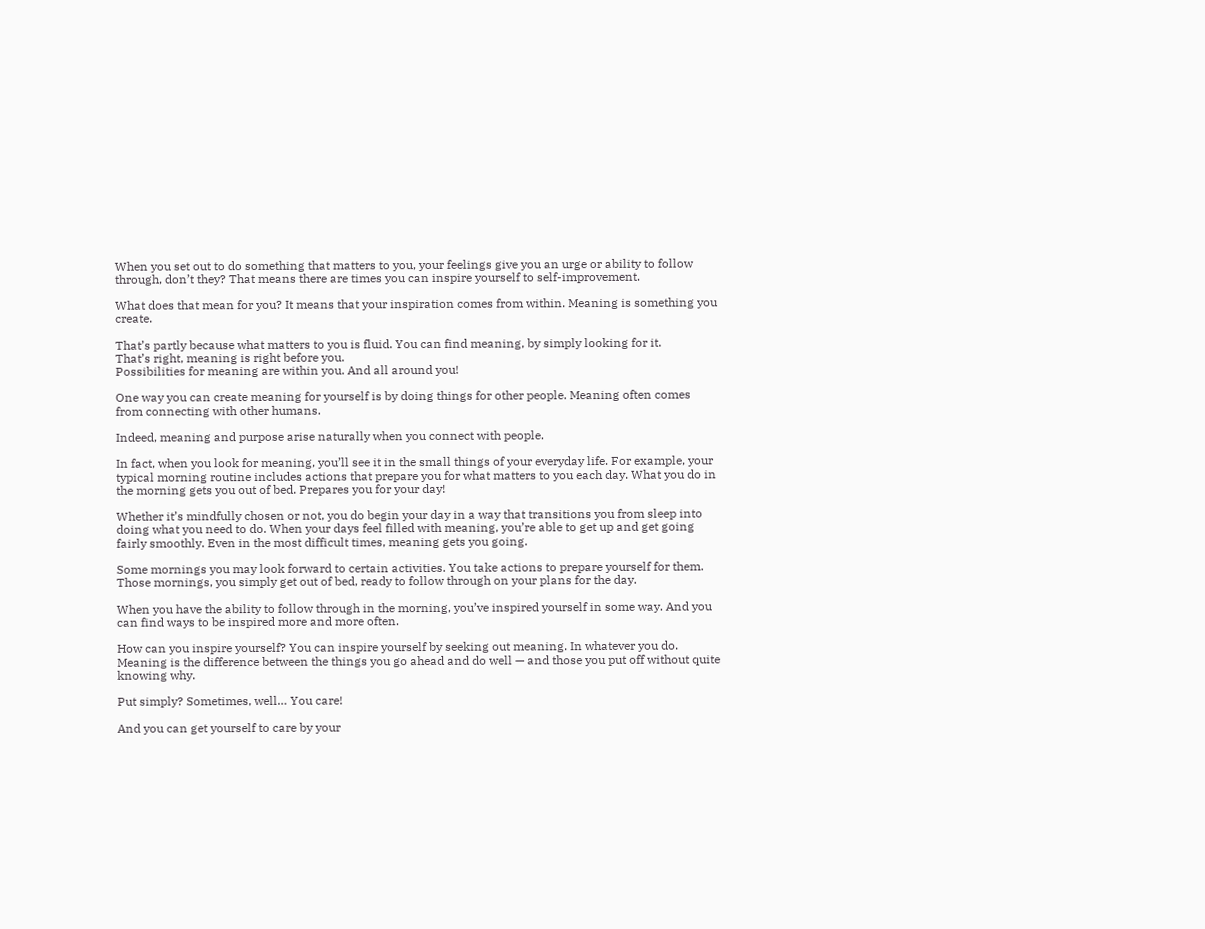When you set out to do something that matters to you, your feelings give you an urge or ability to follow through, don’t they? That means there are times you can inspire yourself to self-improvement.

What does that mean for you? It means that your inspiration comes from within. Meaning is something you create.

That’s partly because what matters to you is fluid. You can find meaning, by simply looking for it.
That’s right, meaning is right before you.
Possibilities for meaning are within you. And all around you!

One way you can create meaning for yourself is by doing things for other people. Meaning often comes from connecting with other humans.

Indeed, meaning and purpose arise naturally when you connect with people.

In fact, when you look for meaning, you’ll see it in the small things of your everyday life. For example, your typical morning routine includes actions that prepare you for what matters to you each day. What you do in the morning gets you out of bed. Prepares you for your day!

Whether it’s mindfully chosen or not, you do begin your day in a way that transitions you from sleep into doing what you need to do. When your days feel filled with meaning, you’re able to get up and get going fairly smoothly. Even in the most difficult times, meaning gets you going.

Some mornings you may look forward to certain activities. You take actions to prepare yourself for them. Those mornings, you simply get out of bed, ready to follow through on your plans for the day.

When you have the ability to follow through in the morning, you’ve inspired yourself in some way. And you can find ways to be inspired more and more often.

How can you inspire yourself? You can inspire yourself by seeking out meaning. In whatever you do. Meaning is the difference between the things you go ahead and do well — and those you put off without quite knowing why.

Put simply? Sometimes, well… You care!

And you can get yourself to care by your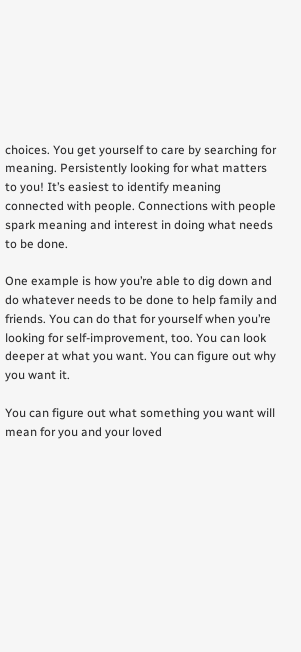choices. You get yourself to care by searching for meaning. Persistently looking for what matters to you! It’s easiest to identify meaning connected with people. Connections with people spark meaning and interest in doing what needs to be done.

One example is how you’re able to dig down and do whatever needs to be done to help family and friends. You can do that for yourself when you’re looking for self-improvement, too. You can look deeper at what you want. You can figure out why you want it.

You can figure out what something you want will mean for you and your loved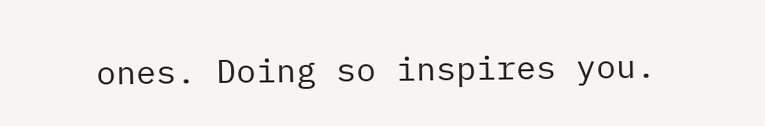ones. Doing so inspires you.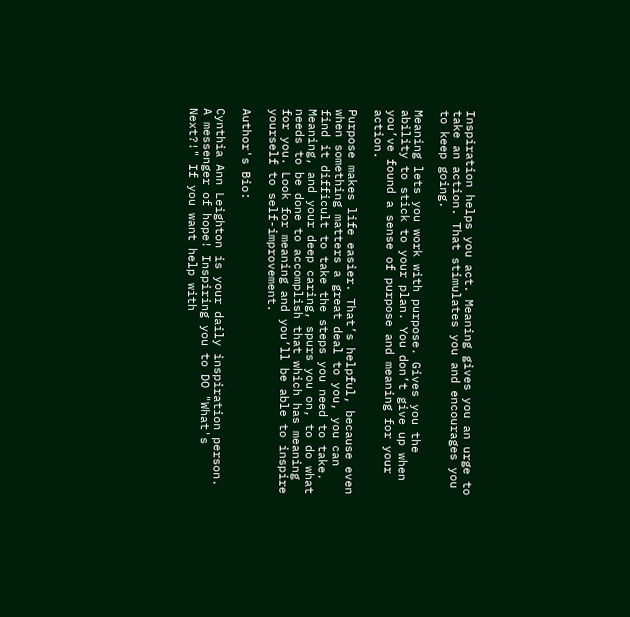Inspiration helps you act. Meaning gives you an urge to take an action. That stimulates you and encourages you to keep going.

Meaning lets you work with purpose. Gives you the ability to stick to your plan. You don’t give up when you’ve found a sense of purpose and meaning for your action.

Purpose makes life easier. That’s helpful, because even when something matters a great deal to you, you can find it difficult to take the steps you need to take. Meaning, and your deep caring, spurs you on, to do what needs to be done to accomplish that which has meaning for you. Look for meaning and you’ll be able to inspire yourself to self-improvement.

Author's Bio:

Cynthia Ann Leighton is your daily inspiration person. A messenger of hope! Inspiring you to DO "What's Next?!" If you want help with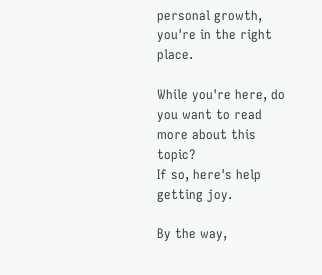personal growth, you're in the right place.

While you're here, do you want to read more about this topic?
If so, here's help getting joy.

By the way,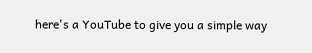here's a YouTube to give you a simple way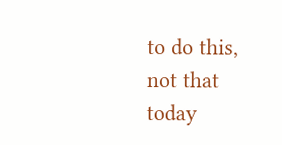to do this, not that today